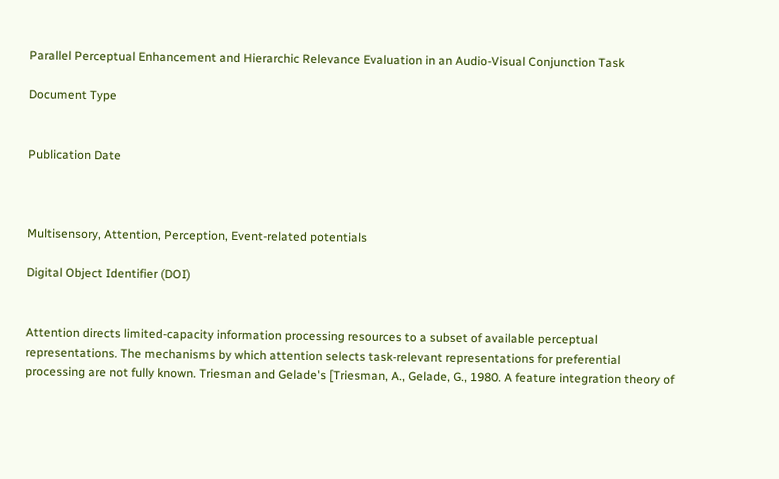Parallel Perceptual Enhancement and Hierarchic Relevance Evaluation in an Audio-Visual Conjunction Task

Document Type


Publication Date



Multisensory, Attention, Perception, Event-related potentials

Digital Object Identifier (DOI)


Attention directs limited-capacity information processing resources to a subset of available perceptual representations. The mechanisms by which attention selects task-relevant representations for preferential processing are not fully known. Triesman and Gelade's [Triesman, A., Gelade, G., 1980. A feature integration theory of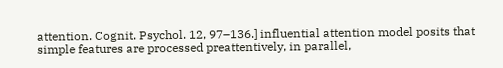attention. Cognit. Psychol. 12, 97–136.] influential attention model posits that simple features are processed preattentively, in parallel,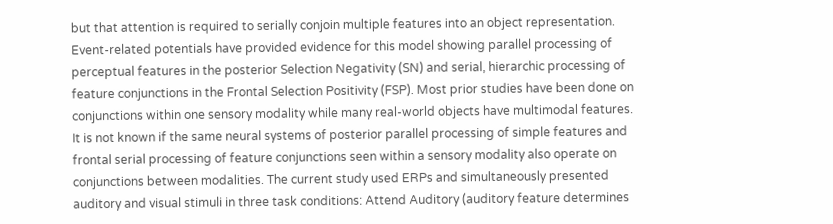but that attention is required to serially conjoin multiple features into an object representation. Event-related potentials have provided evidence for this model showing parallel processing of perceptual features in the posterior Selection Negativity (SN) and serial, hierarchic processing of feature conjunctions in the Frontal Selection Positivity (FSP). Most prior studies have been done on conjunctions within one sensory modality while many real-world objects have multimodal features. It is not known if the same neural systems of posterior parallel processing of simple features and frontal serial processing of feature conjunctions seen within a sensory modality also operate on conjunctions between modalities. The current study used ERPs and simultaneously presented auditory and visual stimuli in three task conditions: Attend Auditory (auditory feature determines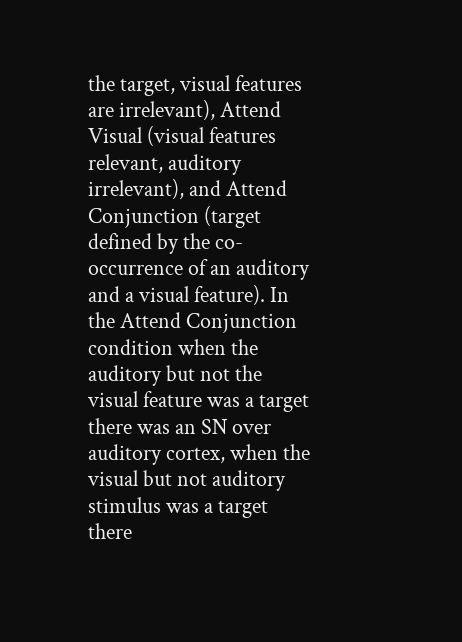the target, visual features are irrelevant), Attend Visual (visual features relevant, auditory irrelevant), and Attend Conjunction (target defined by the co-occurrence of an auditory and a visual feature). In the Attend Conjunction condition when the auditory but not the visual feature was a target there was an SN over auditory cortex, when the visual but not auditory stimulus was a target there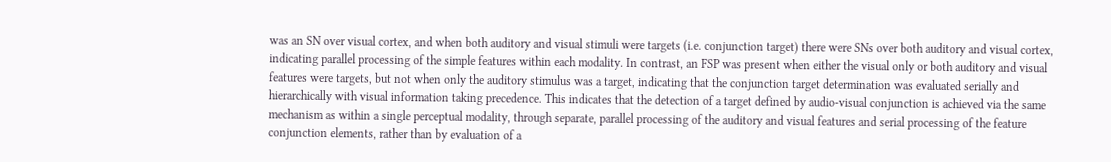was an SN over visual cortex, and when both auditory and visual stimuli were targets (i.e. conjunction target) there were SNs over both auditory and visual cortex, indicating parallel processing of the simple features within each modality. In contrast, an FSP was present when either the visual only or both auditory and visual features were targets, but not when only the auditory stimulus was a target, indicating that the conjunction target determination was evaluated serially and hierarchically with visual information taking precedence. This indicates that the detection of a target defined by audio-visual conjunction is achieved via the same mechanism as within a single perceptual modality, through separate, parallel processing of the auditory and visual features and serial processing of the feature conjunction elements, rather than by evaluation of a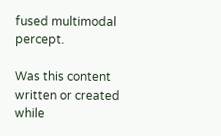fused multimodal percept.

Was this content written or created while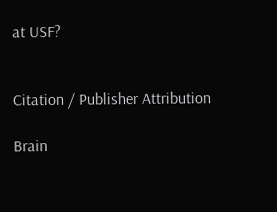at USF?


Citation / Publisher Attribution

Brain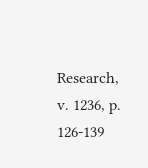Research, v. 1236, p. 126-139